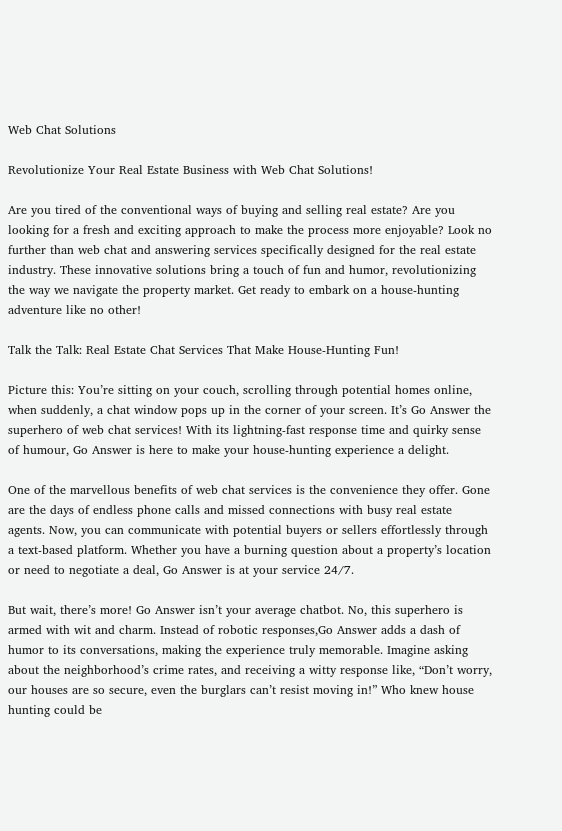Web Chat Solutions

Revolutionize Your Real Estate Business with Web Chat Solutions!

Are you tired of the conventional ways of buying and selling real estate? Are you looking for a fresh and exciting approach to make the process more enjoyable? Look no further than web chat and answering services specifically designed for the real estate industry. These innovative solutions bring a touch of fun and humor, revolutionizing the way we navigate the property market. Get ready to embark on a house-hunting adventure like no other!

Talk the Talk: Real Estate Chat Services That Make House-Hunting Fun!

Picture this: You’re sitting on your couch, scrolling through potential homes online, when suddenly, a chat window pops up in the corner of your screen. It’s Go Answer the superhero of web chat services! With its lightning-fast response time and quirky sense of humour, Go Answer is here to make your house-hunting experience a delight.

One of the marvellous benefits of web chat services is the convenience they offer. Gone are the days of endless phone calls and missed connections with busy real estate agents. Now, you can communicate with potential buyers or sellers effortlessly through a text-based platform. Whether you have a burning question about a property’s location or need to negotiate a deal, Go Answer is at your service 24/7.

But wait, there’s more! Go Answer isn’t your average chatbot. No, this superhero is armed with wit and charm. Instead of robotic responses,Go Answer adds a dash of humor to its conversations, making the experience truly memorable. Imagine asking about the neighborhood’s crime rates, and receiving a witty response like, “Don’t worry, our houses are so secure, even the burglars can’t resist moving in!” Who knew house hunting could be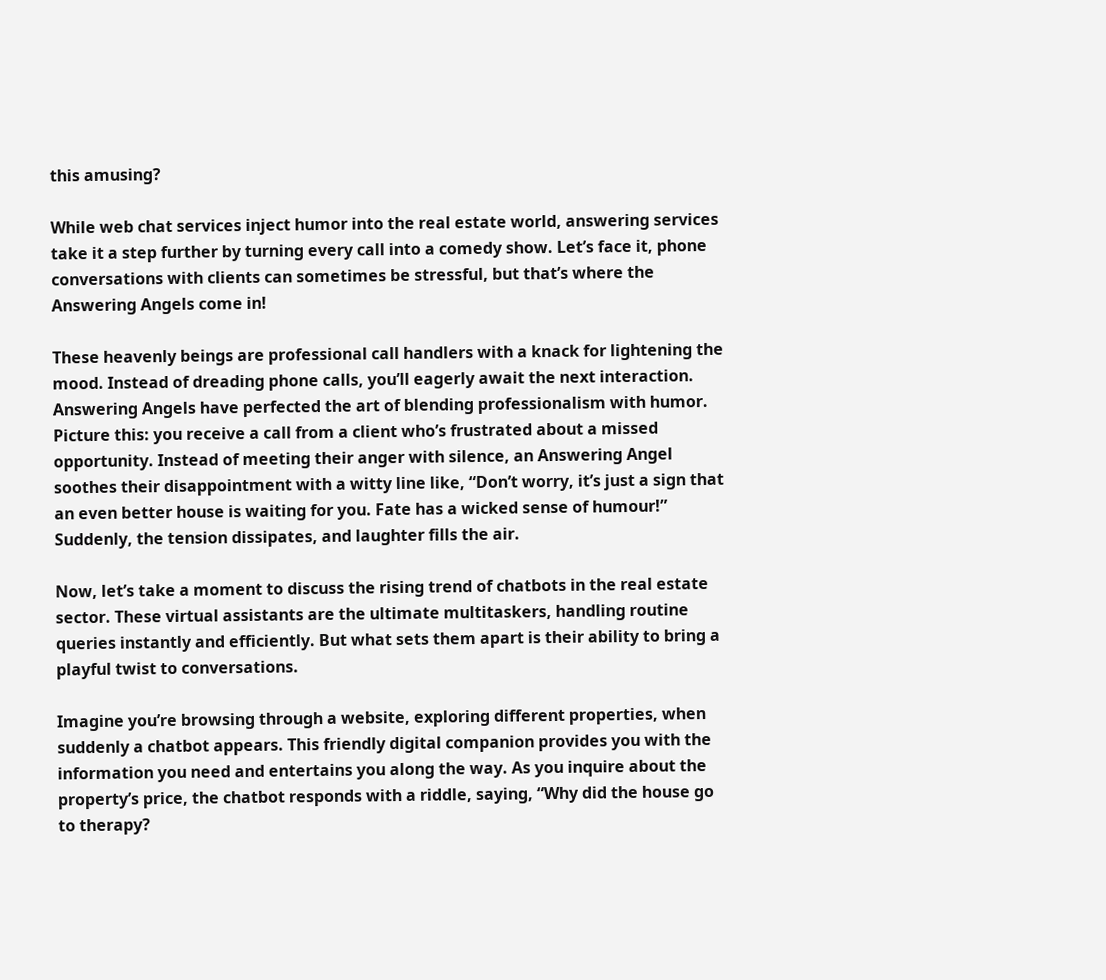this amusing?

While web chat services inject humor into the real estate world, answering services take it a step further by turning every call into a comedy show. Let’s face it, phone conversations with clients can sometimes be stressful, but that’s where the Answering Angels come in!

These heavenly beings are professional call handlers with a knack for lightening the mood. Instead of dreading phone calls, you’ll eagerly await the next interaction. Answering Angels have perfected the art of blending professionalism with humor. Picture this: you receive a call from a client who’s frustrated about a missed opportunity. Instead of meeting their anger with silence, an Answering Angel soothes their disappointment with a witty line like, “Don’t worry, it’s just a sign that an even better house is waiting for you. Fate has a wicked sense of humour!” Suddenly, the tension dissipates, and laughter fills the air.

Now, let’s take a moment to discuss the rising trend of chatbots in the real estate sector. These virtual assistants are the ultimate multitaskers, handling routine queries instantly and efficiently. But what sets them apart is their ability to bring a playful twist to conversations.

Imagine you’re browsing through a website, exploring different properties, when suddenly a chatbot appears. This friendly digital companion provides you with the information you need and entertains you along the way. As you inquire about the property’s price, the chatbot responds with a riddle, saying, “Why did the house go to therapy?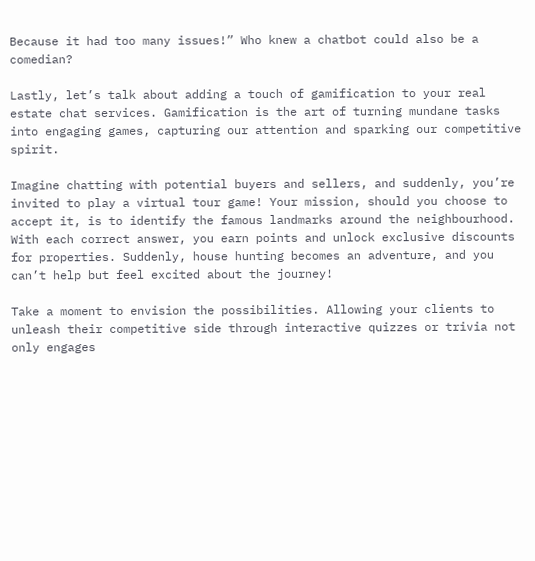Because it had too many issues!” Who knew a chatbot could also be a comedian?

Lastly, let’s talk about adding a touch of gamification to your real estate chat services. Gamification is the art of turning mundane tasks into engaging games, capturing our attention and sparking our competitive spirit.

Imagine chatting with potential buyers and sellers, and suddenly, you’re invited to play a virtual tour game! Your mission, should you choose to accept it, is to identify the famous landmarks around the neighbourhood. With each correct answer, you earn points and unlock exclusive discounts for properties. Suddenly, house hunting becomes an adventure, and you can’t help but feel excited about the journey!

Take a moment to envision the possibilities. Allowing your clients to unleash their competitive side through interactive quizzes or trivia not only engages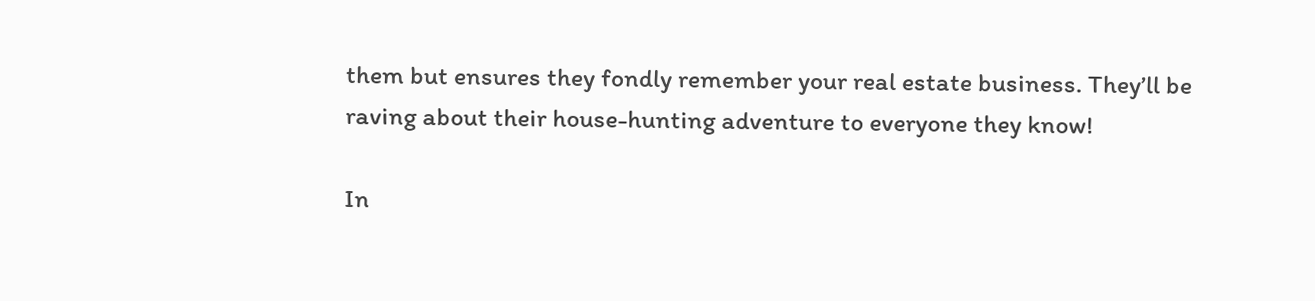them but ensures they fondly remember your real estate business. They’ll be raving about their house-hunting adventure to everyone they know!

In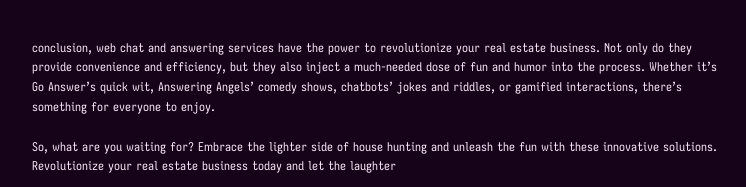conclusion, web chat and answering services have the power to revolutionize your real estate business. Not only do they provide convenience and efficiency, but they also inject a much-needed dose of fun and humor into the process. Whether it’s Go Answer’s quick wit, Answering Angels’ comedy shows, chatbots’ jokes and riddles, or gamified interactions, there’s something for everyone to enjoy.

So, what are you waiting for? Embrace the lighter side of house hunting and unleash the fun with these innovative solutions. Revolutionize your real estate business today and let the laughter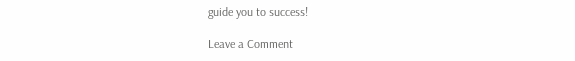guide you to success!

Leave a Comment